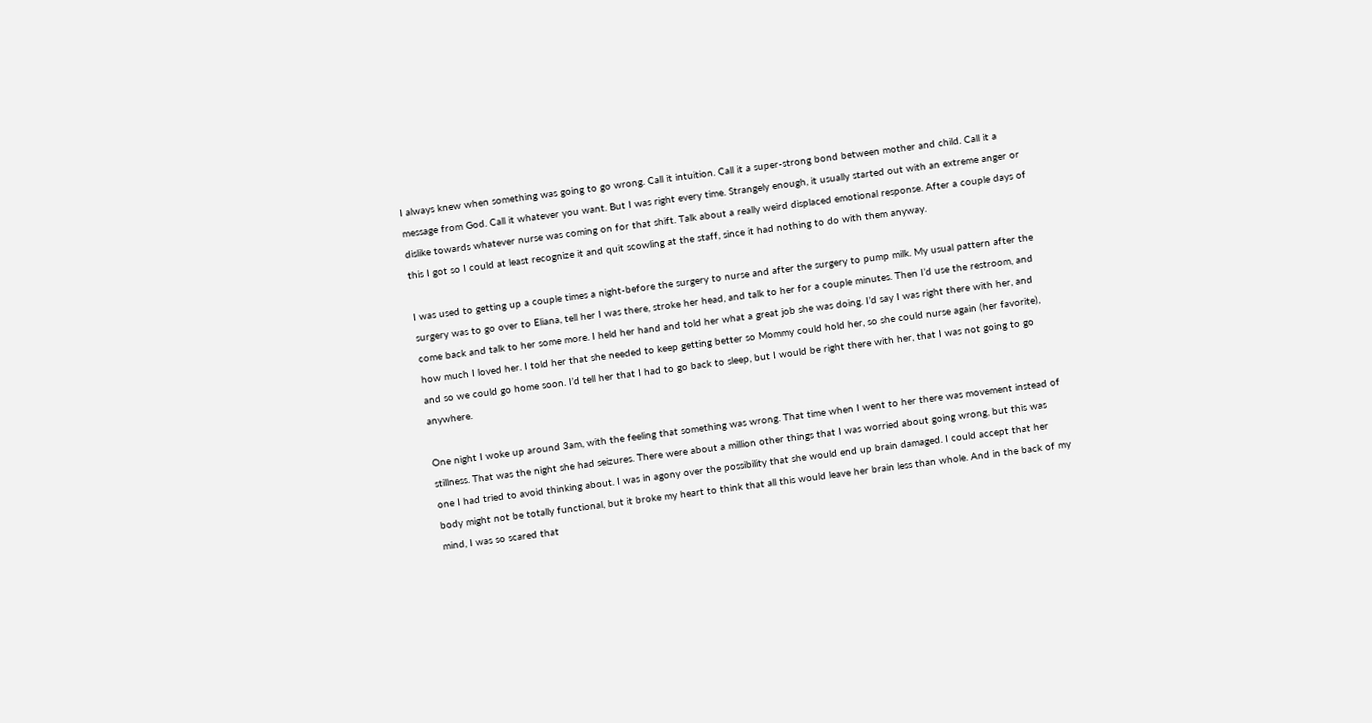I always knew when something was going to go wrong. Call it intuition. Call it a super-strong bond between mother and child. Call it a message from God. Call it whatever you want. But I was right every time. Strangely enough, it usually started out with an extreme anger or dislike towards whatever nurse was coming on for that shift. Talk about a really weird displaced emotional response. After a couple days of this I got so I could at least recognize it and quit scowling at the staff, since it had nothing to do with them anyway.

I was used to getting up a couple times a night-before the surgery to nurse and after the surgery to pump milk. My usual pattern after the surgery was to go over to Eliana, tell her I was there, stroke her head, and talk to her for a couple minutes. Then I’d use the restroom, and come back and talk to her some more. I held her hand and told her what a great job she was doing. I’d say I was right there with her, and how much I loved her. I told her that she needed to keep getting better so Mommy could hold her, so she could nurse again (her favorite), and so we could go home soon. I’d tell her that I had to go back to sleep, but I would be right there with her, that I was not going to go anywhere.

One night I woke up around 3am, with the feeling that something was wrong. That time when I went to her there was movement instead of stillness. That was the night she had seizures. There were about a million other things that I was worried about going wrong, but this was one I had tried to avoid thinking about. I was in agony over the possibility that she would end up brain damaged. I could accept that her body might not be totally functional, but it broke my heart to think that all this would leave her brain less than whole. And in the back of my mind, I was so scared that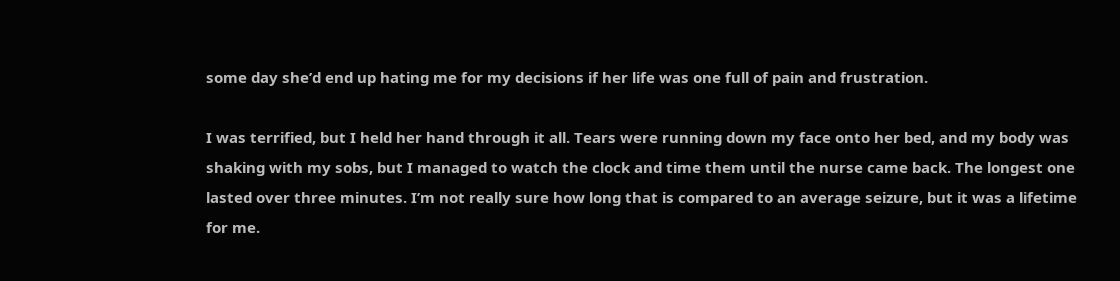some day she’d end up hating me for my decisions if her life was one full of pain and frustration.

I was terrified, but I held her hand through it all. Tears were running down my face onto her bed, and my body was shaking with my sobs, but I managed to watch the clock and time them until the nurse came back. The longest one lasted over three minutes. I’m not really sure how long that is compared to an average seizure, but it was a lifetime for me.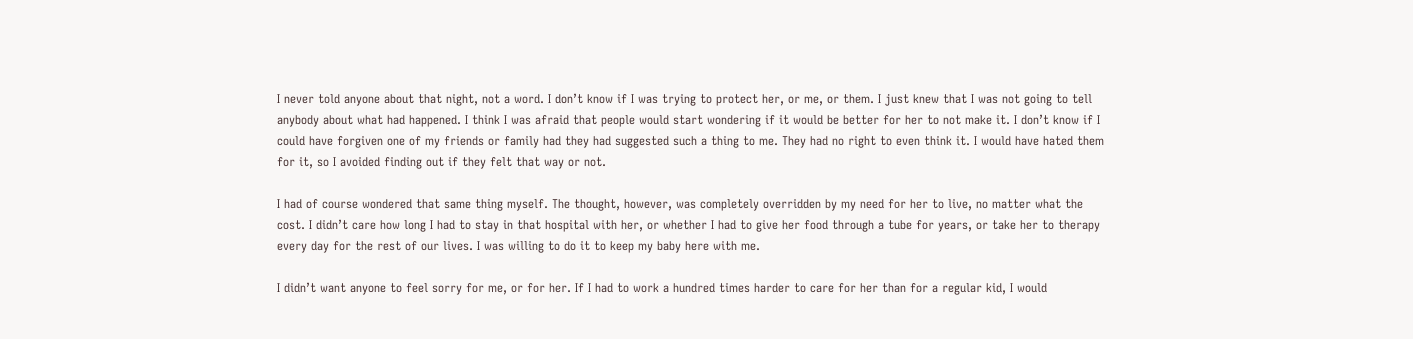I never told anyone about that night, not a word. I don’t know if I was trying to protect her, or me, or them. I just knew that I was not going to tell anybody about what had happened. I think I was afraid that people would start wondering if it would be better for her to not make it. I don’t know if I could have forgiven one of my friends or family had they had suggested such a thing to me. They had no right to even think it. I would have hated them for it, so I avoided finding out if they felt that way or not.

I had of course wondered that same thing myself. The thought, however, was completely overridden by my need for her to live, no matter what the cost. I didn’t care how long I had to stay in that hospital with her, or whether I had to give her food through a tube for years, or take her to therapy every day for the rest of our lives. I was willing to do it to keep my baby here with me.

I didn’t want anyone to feel sorry for me, or for her. If I had to work a hundred times harder to care for her than for a regular kid, I would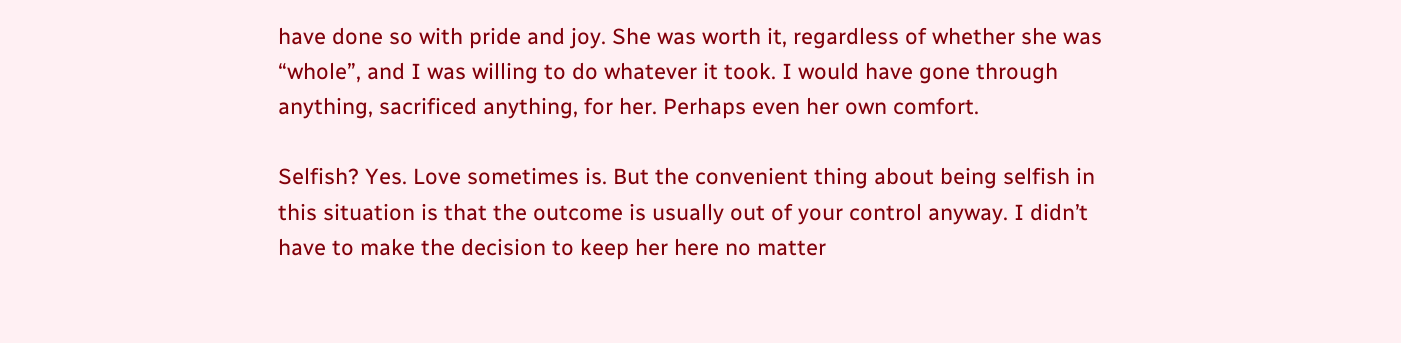have done so with pride and joy. She was worth it, regardless of whether she was “whole”, and I was willing to do whatever it took. I would have gone through anything, sacrificed anything, for her. Perhaps even her own comfort.

Selfish? Yes. Love sometimes is. But the convenient thing about being selfish in this situation is that the outcome is usually out of your control anyway. I didn’t have to make the decision to keep her here no matter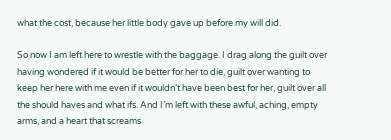what the cost, because her little body gave up before my will did.

So now I am left here to wrestle with the baggage. I drag along the guilt over having wondered if it would be better for her to die, guilt over wanting to keep her here with me even if it wouldn’t have been best for her, guilt over all the should haves and what ifs. And I’m left with these awful, aching, empty arms, and a heart that screams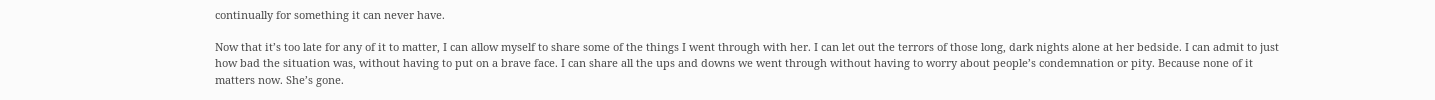continually for something it can never have.

Now that it’s too late for any of it to matter, I can allow myself to share some of the things I went through with her. I can let out the terrors of those long, dark nights alone at her bedside. I can admit to just how bad the situation was, without having to put on a brave face. I can share all the ups and downs we went through without having to worry about people’s condemnation or pity. Because none of it matters now. She’s gone.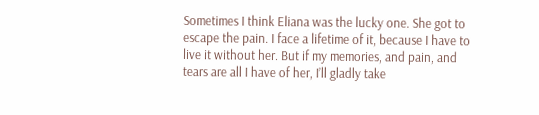Sometimes I think Eliana was the lucky one. She got to escape the pain. I face a lifetime of it, because I have to live it without her. But if my memories, and pain, and tears are all I have of her, I’ll gladly take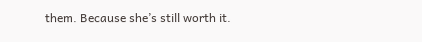them. Because she’s still worth it.